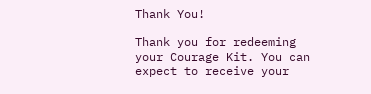Thank You!

Thank you for redeeming your Courage Kit. You can expect to receive your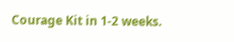Courage Kit in 1-2 weeks.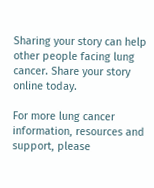Sharing your story can help other people facing lung cancer. Share your story online today.

For more lung cancer information, resources and support, please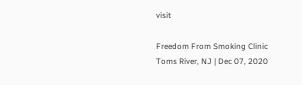visit

Freedom From Smoking Clinic
Toms River, NJ | Dec 07, 2020